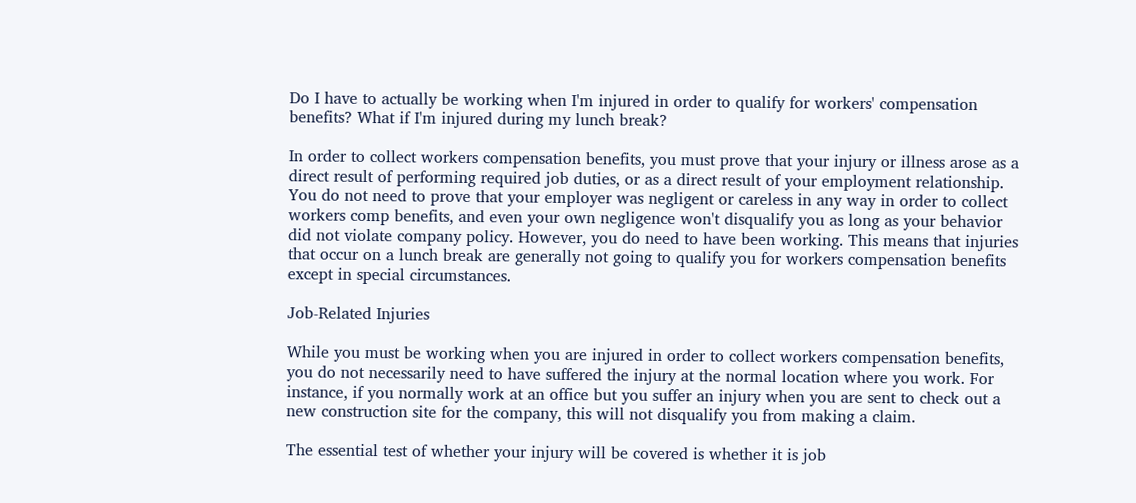Do I have to actually be working when I'm injured in order to qualify for workers' compensation benefits? What if I'm injured during my lunch break?

In order to collect workers compensation benefits, you must prove that your injury or illness arose as a direct result of performing required job duties, or as a direct result of your employment relationship. You do not need to prove that your employer was negligent or careless in any way in order to collect workers comp benefits, and even your own negligence won't disqualify you as long as your behavior did not violate company policy. However, you do need to have been working. This means that injuries that occur on a lunch break are generally not going to qualify you for workers compensation benefits except in special circumstances.

Job-Related Injuries

While you must be working when you are injured in order to collect workers compensation benefits, you do not necessarily need to have suffered the injury at the normal location where you work. For instance, if you normally work at an office but you suffer an injury when you are sent to check out a new construction site for the company, this will not disqualify you from making a claim.

The essential test of whether your injury will be covered is whether it is job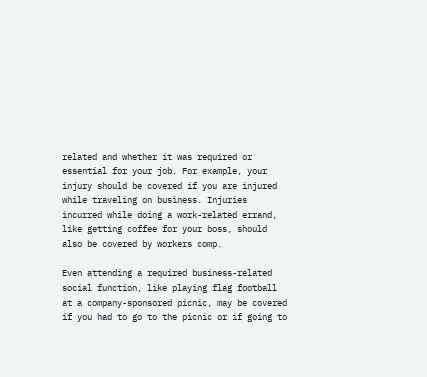related and whether it was required or essential for your job. For example, your injury should be covered if you are injured while traveling on business. Injuries incurred while doing a work-related errand, like getting coffee for your boss, should also be covered by workers comp.

Even attending a required business-related social function, like playing flag football at a company-sponsored picnic, may be covered if you had to go to the picnic or if going to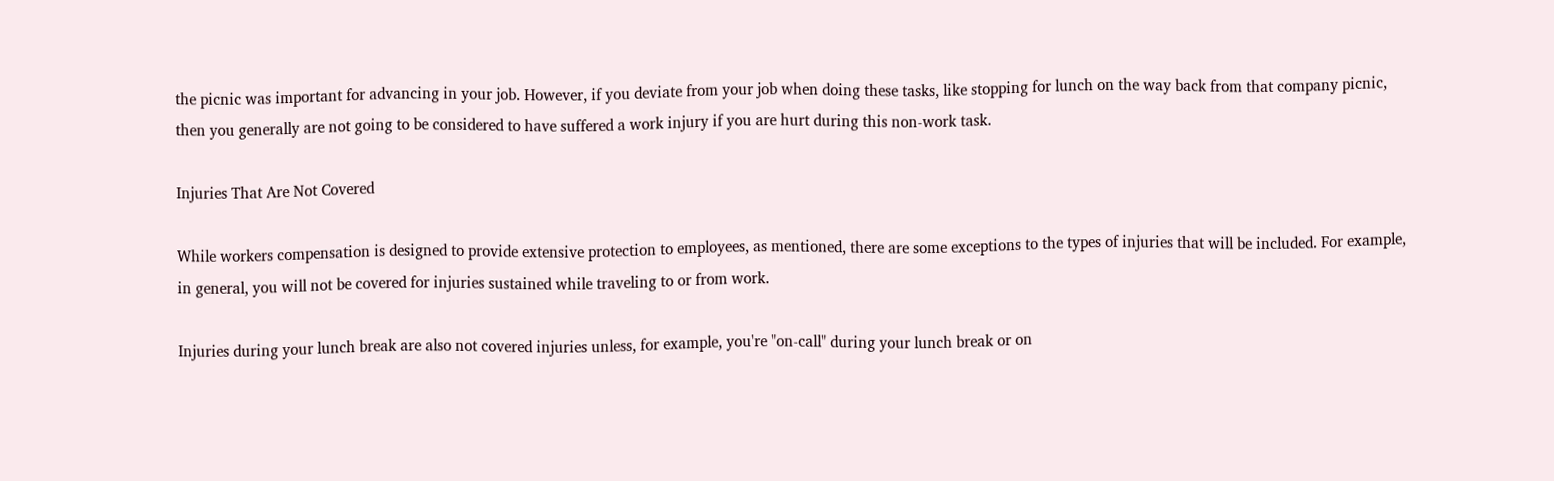the picnic was important for advancing in your job. However, if you deviate from your job when doing these tasks, like stopping for lunch on the way back from that company picnic, then you generally are not going to be considered to have suffered a work injury if you are hurt during this non-work task.

Injuries That Are Not Covered

While workers compensation is designed to provide extensive protection to employees, as mentioned, there are some exceptions to the types of injuries that will be included. For example, in general, you will not be covered for injuries sustained while traveling to or from work.

Injuries during your lunch break are also not covered injuries unless, for example, you're "on-call" during your lunch break or on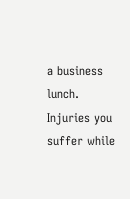a business lunch. Injuries you suffer while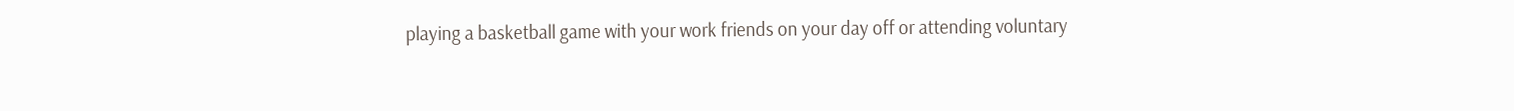playing a basketball game with your work friends on your day off or attending voluntary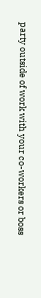party outside of work with your co-workers or boss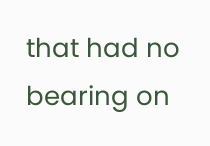that had no bearing on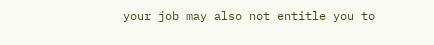your job may also not entitle you to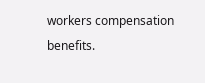workers compensation benefits.